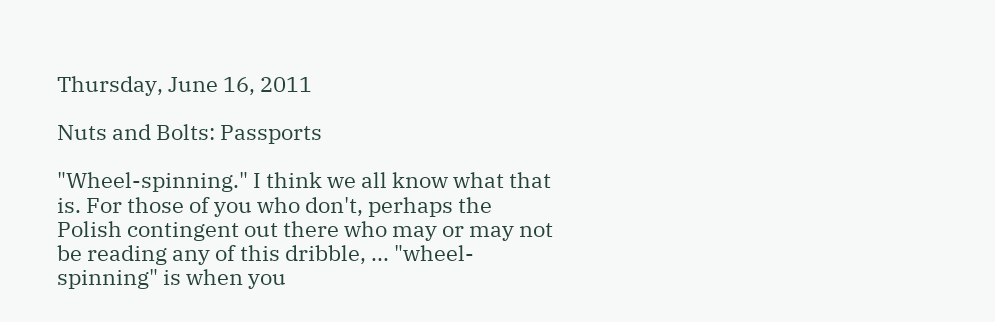Thursday, June 16, 2011

Nuts and Bolts: Passports

"Wheel-spinning." I think we all know what that is. For those of you who don't, perhaps the Polish contingent out there who may or may not be reading any of this dribble, ... "wheel-spinning" is when you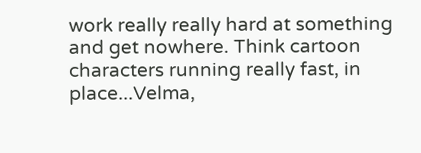work really really hard at something and get nowhere. Think cartoon characters running really fast, in place...Velma,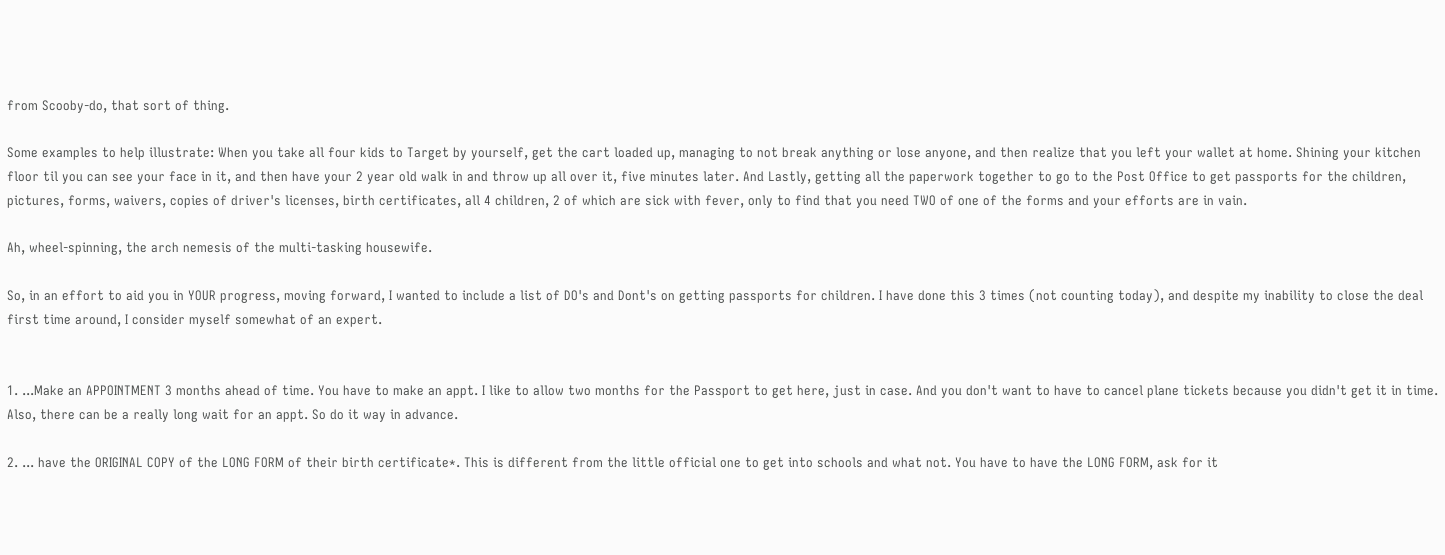from Scooby-do, that sort of thing.

Some examples to help illustrate: When you take all four kids to Target by yourself, get the cart loaded up, managing to not break anything or lose anyone, and then realize that you left your wallet at home. Shining your kitchen floor til you can see your face in it, and then have your 2 year old walk in and throw up all over it, five minutes later. And Lastly, getting all the paperwork together to go to the Post Office to get passports for the children, pictures, forms, waivers, copies of driver's licenses, birth certificates, all 4 children, 2 of which are sick with fever, only to find that you need TWO of one of the forms and your efforts are in vain.

Ah, wheel-spinning, the arch nemesis of the multi-tasking housewife.

So, in an effort to aid you in YOUR progress, moving forward, I wanted to include a list of DO's and Dont's on getting passports for children. I have done this 3 times (not counting today), and despite my inability to close the deal first time around, I consider myself somewhat of an expert.


1. ...Make an APPOINTMENT 3 months ahead of time. You have to make an appt. I like to allow two months for the Passport to get here, just in case. And you don't want to have to cancel plane tickets because you didn't get it in time. Also, there can be a really long wait for an appt. So do it way in advance.

2. ... have the ORIGINAL COPY of the LONG FORM of their birth certificate*. This is different from the little official one to get into schools and what not. You have to have the LONG FORM, ask for it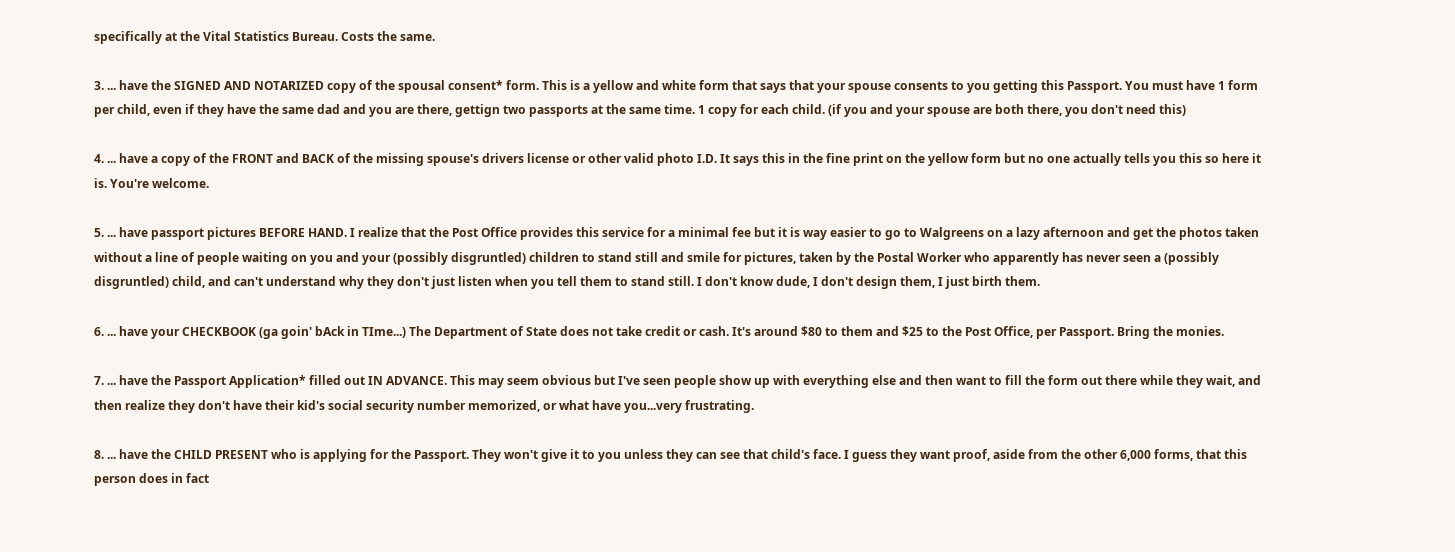specifically at the Vital Statistics Bureau. Costs the same.

3. ... have the SIGNED AND NOTARIZED copy of the spousal consent* form. This is a yellow and white form that says that your spouse consents to you getting this Passport. You must have 1 form per child, even if they have the same dad and you are there, gettign two passports at the same time. 1 copy for each child. (if you and your spouse are both there, you don't need this)

4. ... have a copy of the FRONT and BACK of the missing spouse's drivers license or other valid photo I.D. It says this in the fine print on the yellow form but no one actually tells you this so here it is. You're welcome.

5. ... have passport pictures BEFORE HAND. I realize that the Post Office provides this service for a minimal fee but it is way easier to go to Walgreens on a lazy afternoon and get the photos taken without a line of people waiting on you and your (possibly disgruntled) children to stand still and smile for pictures, taken by the Postal Worker who apparently has never seen a (possibly disgruntled) child, and can't understand why they don't just listen when you tell them to stand still. I don't know dude, I don't design them, I just birth them.

6. ... have your CHECKBOOK (ga goin' bAck in TIme...) The Department of State does not take credit or cash. It's around $80 to them and $25 to the Post Office, per Passport. Bring the monies.

7. ... have the Passport Application* filled out IN ADVANCE. This may seem obvious but I've seen people show up with everything else and then want to fill the form out there while they wait, and then realize they don't have their kid's social security number memorized, or what have you...very frustrating.

8. ... have the CHILD PRESENT who is applying for the Passport. They won't give it to you unless they can see that child's face. I guess they want proof, aside from the other 6,000 forms, that this person does in fact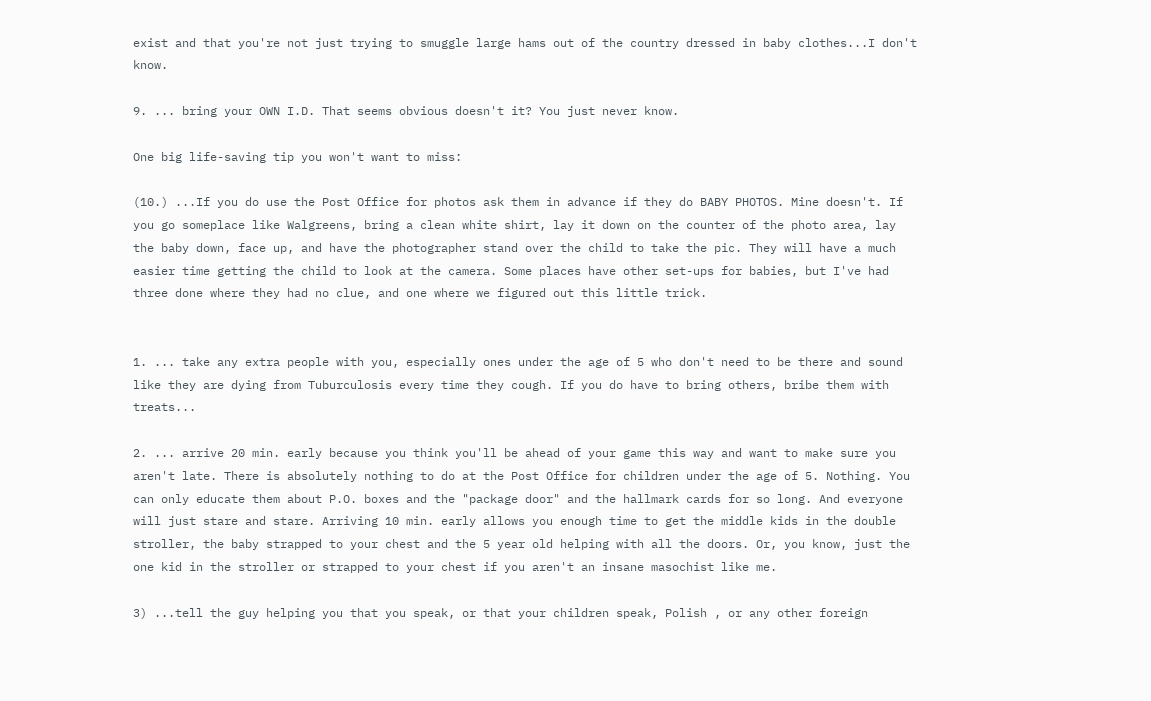exist and that you're not just trying to smuggle large hams out of the country dressed in baby clothes...I don't know.

9. ... bring your OWN I.D. That seems obvious doesn't it? You just never know.

One big life-saving tip you won't want to miss:

(10.) ...If you do use the Post Office for photos ask them in advance if they do BABY PHOTOS. Mine doesn't. If you go someplace like Walgreens, bring a clean white shirt, lay it down on the counter of the photo area, lay the baby down, face up, and have the photographer stand over the child to take the pic. They will have a much easier time getting the child to look at the camera. Some places have other set-ups for babies, but I've had three done where they had no clue, and one where we figured out this little trick.


1. ... take any extra people with you, especially ones under the age of 5 who don't need to be there and sound like they are dying from Tuburculosis every time they cough. If you do have to bring others, bribe them with treats...

2. ... arrive 20 min. early because you think you'll be ahead of your game this way and want to make sure you aren't late. There is absolutely nothing to do at the Post Office for children under the age of 5. Nothing. You can only educate them about P.O. boxes and the "package door" and the hallmark cards for so long. And everyone will just stare and stare. Arriving 10 min. early allows you enough time to get the middle kids in the double stroller, the baby strapped to your chest and the 5 year old helping with all the doors. Or, you know, just the one kid in the stroller or strapped to your chest if you aren't an insane masochist like me.

3) ...tell the guy helping you that you speak, or that your children speak, Polish , or any other foreign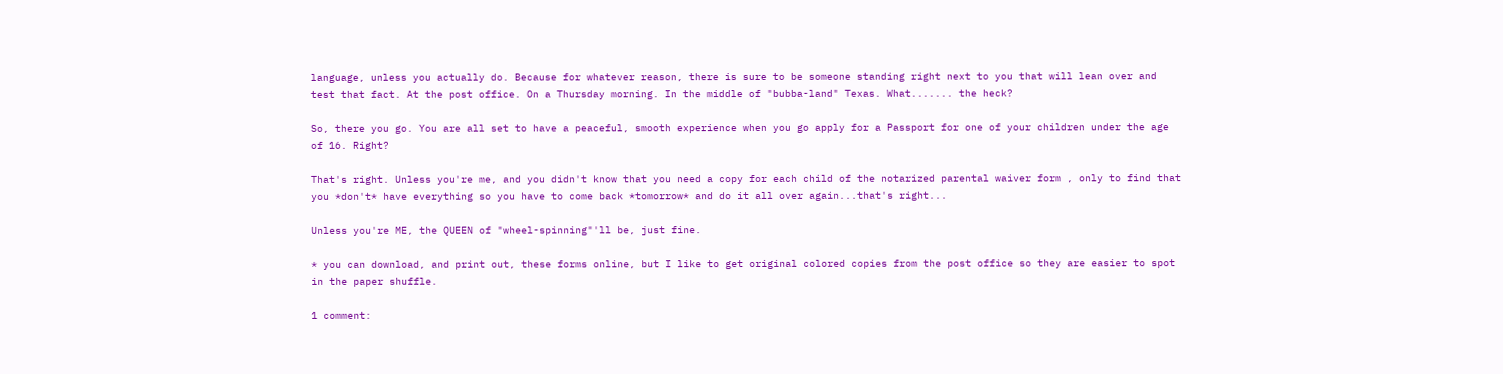language, unless you actually do. Because for whatever reason, there is sure to be someone standing right next to you that will lean over and test that fact. At the post office. On a Thursday morning. In the middle of "bubba-land" Texas. What....... the heck?

So, there you go. You are all set to have a peaceful, smooth experience when you go apply for a Passport for one of your children under the age of 16. Right?

That's right. Unless you're me, and you didn't know that you need a copy for each child of the notarized parental waiver form , only to find that you *don't* have everything so you have to come back *tomorrow* and do it all over again...that's right...

Unless you're ME, the QUEEN of "wheel-spinning"'ll be, just fine.

* you can download, and print out, these forms online, but I like to get original colored copies from the post office so they are easier to spot in the paper shuffle.

1 comment: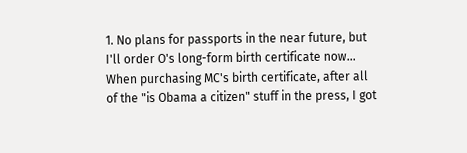1. No plans for passports in the near future, but I'll order O's long-form birth certificate now... When purchasing MC's birth certificate, after all of the "is Obama a citizen" stuff in the press, I got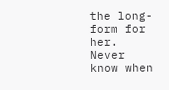the long-form for her. Never know when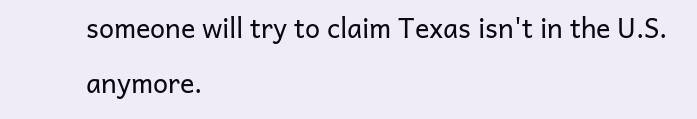someone will try to claim Texas isn't in the U.S. anymore.